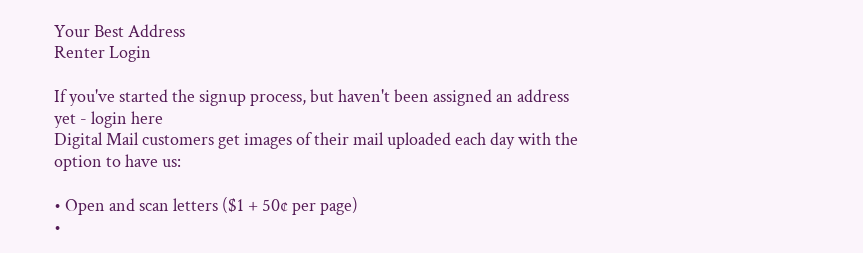Your Best Address
Renter Login

If you've started the signup process, but haven't been assigned an address yet - login here
Digital Mail customers get images of their mail uploaded each day with the option to have us:

• Open and scan letters ($1 + 50¢ per page)
•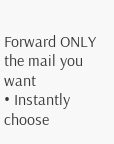Forward ONLY the mail you want
• Instantly choose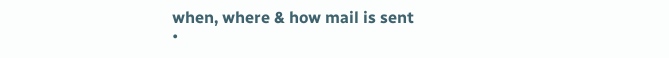when, where & how mail is sent
•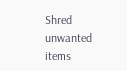Shred unwanted items